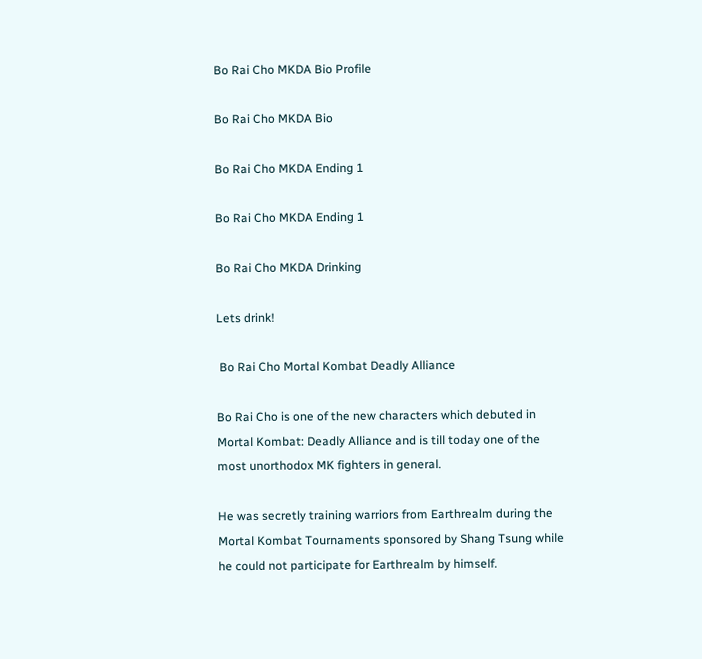Bo Rai Cho MKDA Bio Profile

Bo Rai Cho MKDA Bio

Bo Rai Cho MKDA Ending 1

Bo Rai Cho MKDA Ending 1

Bo Rai Cho MKDA Drinking

Lets drink!

 Bo Rai Cho Mortal Kombat Deadly Alliance

Bo Rai Cho is one of the new characters which debuted in Mortal Kombat: Deadly Alliance and is till today one of the most unorthodox MK fighters in general.

He was secretly training warriors from Earthrealm during the Mortal Kombat Tournaments sponsored by Shang Tsung while he could not participate for Earthrealm by himself.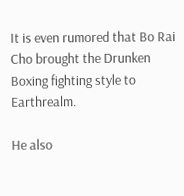It is even rumored that Bo Rai Cho brought the Drunken Boxing fighting style to Earthrealm.

He also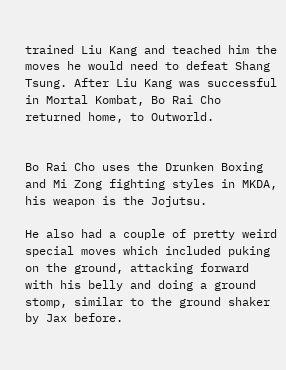trained Liu Kang and teached him the moves he would need to defeat Shang Tsung. After Liu Kang was successful in Mortal Kombat, Bo Rai Cho returned home, to Outworld.


Bo Rai Cho uses the Drunken Boxing and Mi Zong fighting styles in MKDA, his weapon is the Jojutsu.

He also had a couple of pretty weird special moves which included puking on the ground, attacking forward with his belly and doing a ground stomp, similar to the ground shaker by Jax before.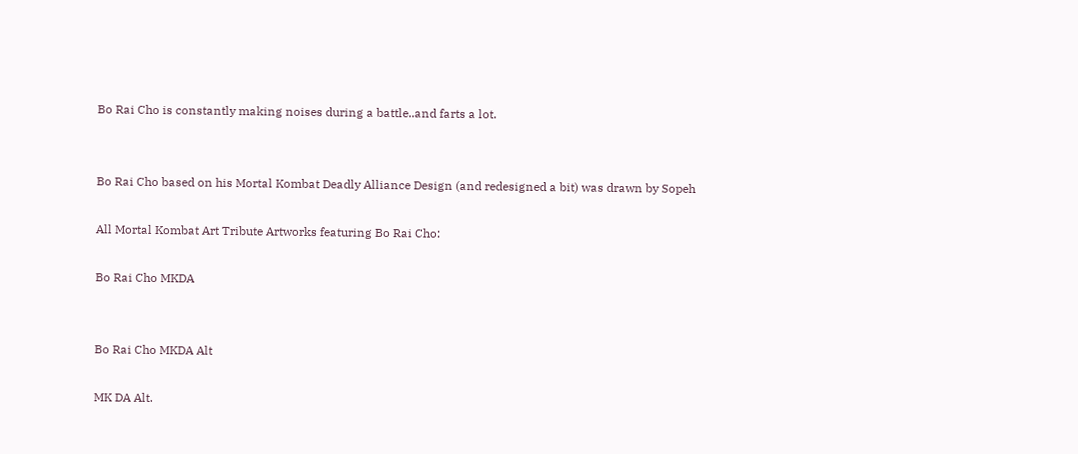Bo Rai Cho is constantly making noises during a battle..and farts a lot.


Bo Rai Cho based on his Mortal Kombat Deadly Alliance Design (and redesigned a bit) was drawn by Sopeh

All Mortal Kombat Art Tribute Artworks featuring Bo Rai Cho:

Bo Rai Cho MKDA


Bo Rai Cho MKDA Alt

MK DA Alt.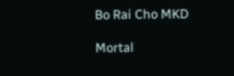Bo Rai Cho MKD

Mortal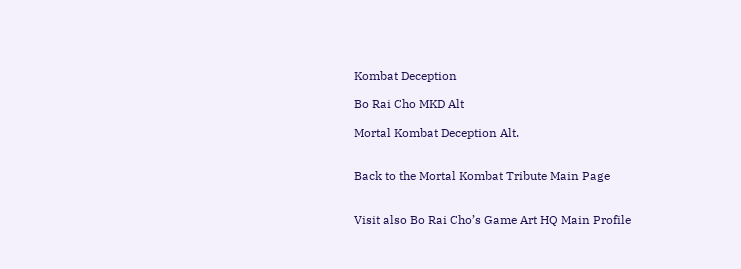Kombat Deception

Bo Rai Cho MKD Alt

Mortal Kombat Deception Alt.


Back to the Mortal Kombat Tribute Main Page


Visit also Bo Rai Cho’s Game Art HQ Main Profile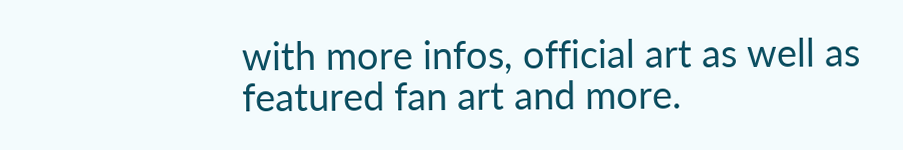with more infos, official art as well as featured fan art and more.